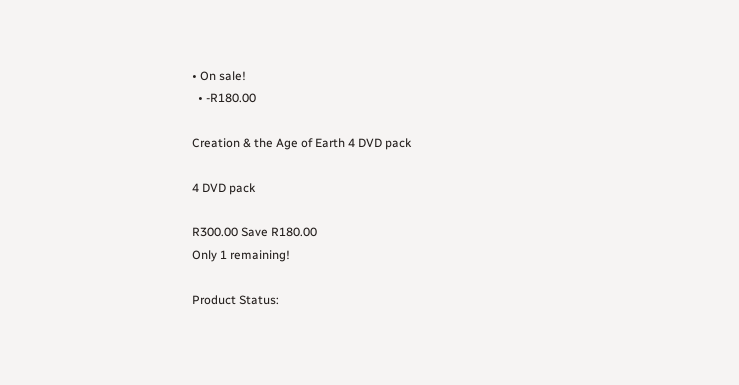• On sale!
  • -R180.00

Creation & the Age of Earth 4 DVD pack

4 DVD pack

R300.00 Save R180.00
Only 1 remaining!

Product Status: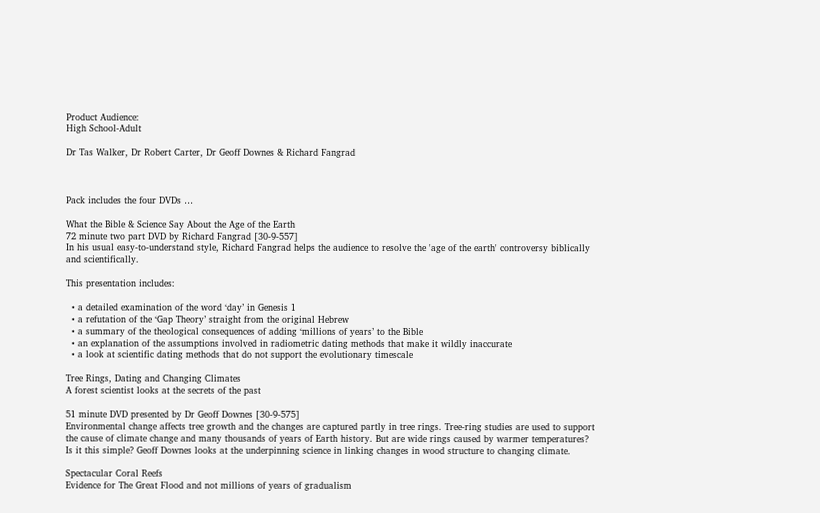Product Audience:
High School-Adult

Dr Tas Walker, Dr Robert Carter, Dr Geoff Downes & Richard Fangrad



Pack includes the four DVDs …

What the Bible & Science Say About the Age of the Earth
72 minute two part DVD by Richard Fangrad [30-9-557]
In his usual easy-to-understand style, Richard Fangrad helps the audience to resolve the 'age of the earth' controversy biblically and scientifically.

This presentation includes:

  • a detailed examination of the word ‘day’ in Genesis 1
  • a refutation of the ‘Gap Theory’ straight from the original Hebrew
  • a summary of the theological consequences of adding ‘millions of years’ to the Bible
  • an explanation of the assumptions involved in radiometric dating methods that make it wildly inaccurate
  • a look at scientific dating methods that do not support the evolutionary timescale

Tree Rings, Dating and Changing Climates
A forest scientist looks at the secrets of the past

51 minute DVD presented by Dr Geoff Downes [30-9-575]
Environmental change affects tree growth and the changes are captured partly in tree rings. Tree-ring studies are used to support the cause of climate change and many thousands of years of Earth history. But are wide rings caused by warmer temperatures? Is it this simple? Geoff Downes looks at the underpinning science in linking changes in wood structure to changing climate.

Spectacular Coral Reefs
Evidence for The Great Flood and not millions of years of gradualism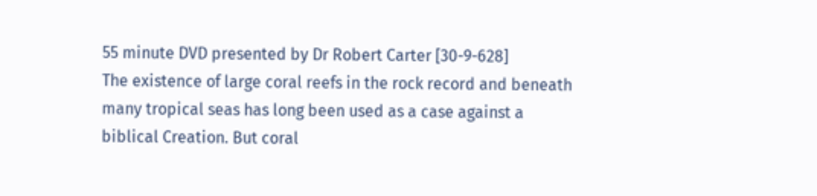55 minute DVD presented by Dr Robert Carter [30-9-628]
The existence of large coral reefs in the rock record and beneath many tropical seas has long been used as a case against a biblical Creation. But coral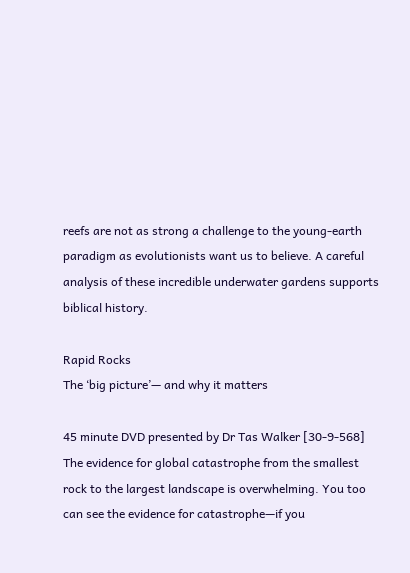reefs are not as strong a challenge to the young-earth paradigm as evolutionists want us to believe. A careful analysis of these incredible underwater gardens supports biblical history.

Rapid Rocks
The ‘big picture’— and why it matters

45 minute DVD presented by Dr Tas Walker [30-9-568]
The evidence for global catastrophe from the smallest rock to the largest landscape is overwhelming. You too can see the evidence for catastrophe—if you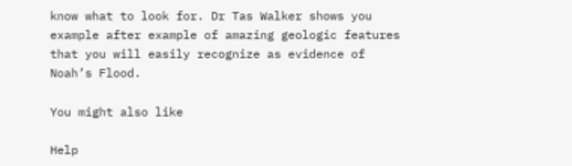know what to look for. Dr Tas Walker shows you example after example of amazing geologic features that you will easily recognize as evidence of Noah’s Flood.

You might also like

Help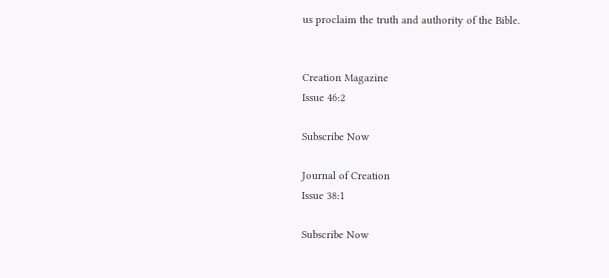us proclaim the truth and authority of the Bible.


Creation Magazine
Issue 46:2

Subscribe Now

Journal of Creation
Issue 38:1

Subscribe Now